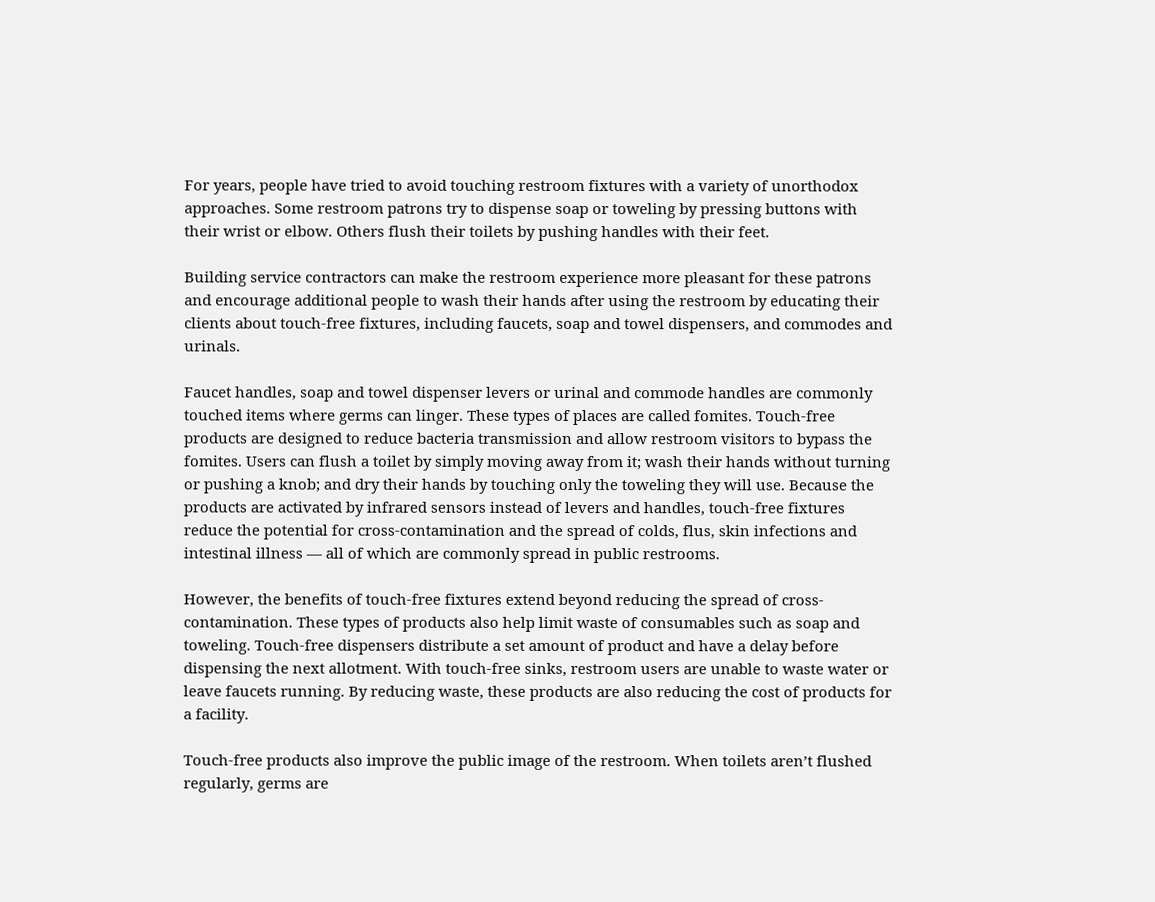For years, people have tried to avoid touching restroom fixtures with a variety of unorthodox approaches. Some restroom patrons try to dispense soap or toweling by pressing buttons with their wrist or elbow. Others flush their toilets by pushing handles with their feet.

Building service contractors can make the restroom experience more pleasant for these patrons and encourage additional people to wash their hands after using the restroom by educating their clients about touch-free fixtures, including faucets, soap and towel dispensers, and commodes and urinals.

Faucet handles, soap and towel dispenser levers or urinal and commode handles are commonly touched items where germs can linger. These types of places are called fomites. Touch-free products are designed to reduce bacteria transmission and allow restroom visitors to bypass the fomites. Users can flush a toilet by simply moving away from it; wash their hands without turning or pushing a knob; and dry their hands by touching only the toweling they will use. Because the products are activated by infrared sensors instead of levers and handles, touch-free fixtures reduce the potential for cross-contamination and the spread of colds, flus, skin infections and intestinal illness — all of which are commonly spread in public restrooms.

However, the benefits of touch-free fixtures extend beyond reducing the spread of cross-contamination. These types of products also help limit waste of consumables such as soap and toweling. Touch-free dispensers distribute a set amount of product and have a delay before dispensing the next allotment. With touch-free sinks, restroom users are unable to waste water or leave faucets running. By reducing waste, these products are also reducing the cost of products for a facility.

Touch-free products also improve the public image of the restroom. When toilets aren’t flushed regularly, germs are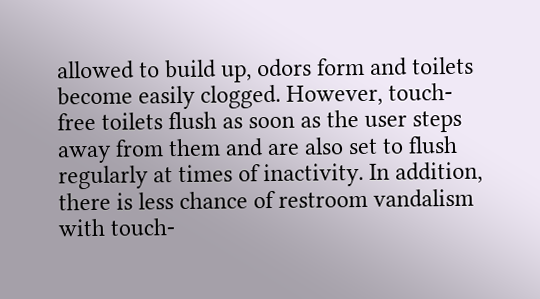allowed to build up, odors form and toilets become easily clogged. However, touch-free toilets flush as soon as the user steps away from them and are also set to flush regularly at times of inactivity. In addition, there is less chance of restroom vandalism with touch-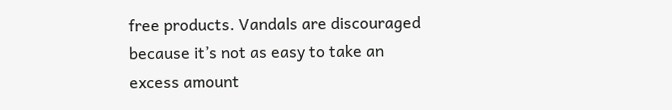free products. Vandals are discouraged because it’s not as easy to take an excess amount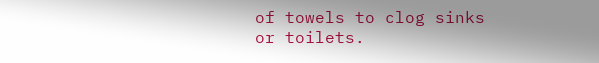of towels to clog sinks or toilets.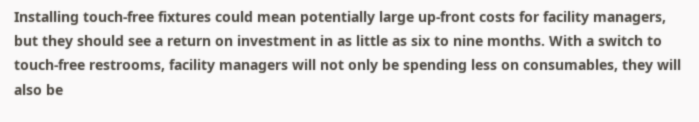Installing touch-free fixtures could mean potentially large up-front costs for facility managers, but they should see a return on investment in as little as six to nine months. With a switch to touch-free restrooms, facility managers will not only be spending less on consumables, they will also be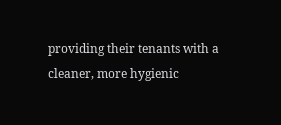providing their tenants with a cleaner, more hygienic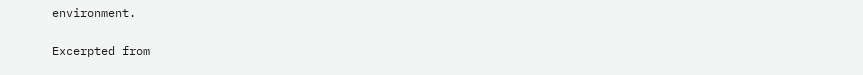environment.

Excerpted from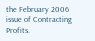the February 2006 issue of Contracting Profits.